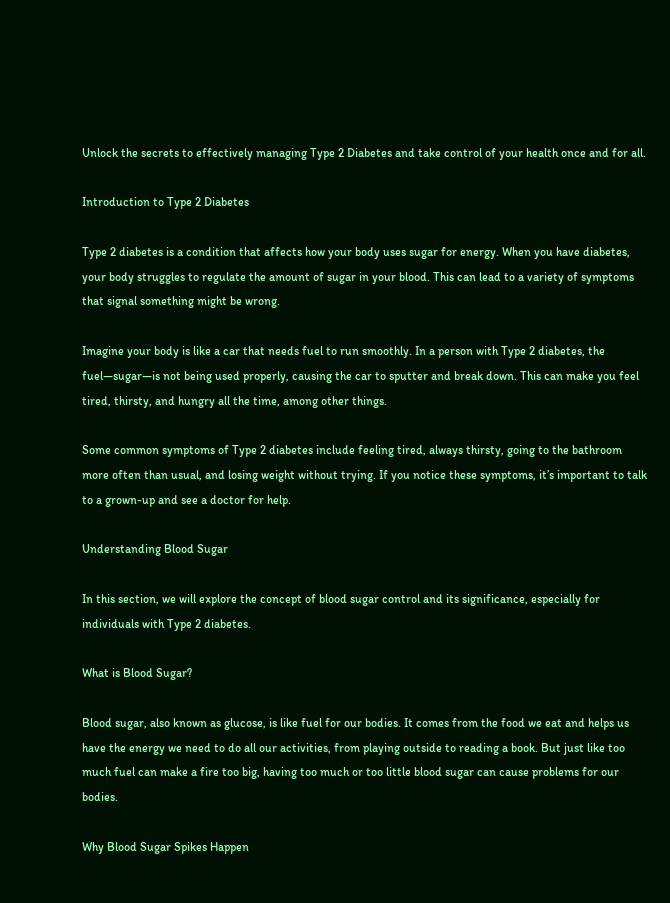Unlock the secrets to effectively managing Type 2 Diabetes and take control of your health once and for all.

Introduction to Type 2 Diabetes

Type 2 diabetes is a condition that affects how your body uses sugar for energy. When you have diabetes, your body struggles to regulate the amount of sugar in your blood. This can lead to a variety of symptoms that signal something might be wrong.

Imagine your body is like a car that needs fuel to run smoothly. In a person with Type 2 diabetes, the fuel—sugar—is not being used properly, causing the car to sputter and break down. This can make you feel tired, thirsty, and hungry all the time, among other things.

Some common symptoms of Type 2 diabetes include feeling tired, always thirsty, going to the bathroom more often than usual, and losing weight without trying. If you notice these symptoms, it’s important to talk to a grown-up and see a doctor for help.

Understanding Blood Sugar

In this section, we will explore the concept of blood sugar control and its significance, especially for individuals with Type 2 diabetes.

What is Blood Sugar?

Blood sugar, also known as glucose, is like fuel for our bodies. It comes from the food we eat and helps us have the energy we need to do all our activities, from playing outside to reading a book. But just like too much fuel can make a fire too big, having too much or too little blood sugar can cause problems for our bodies.

Why Blood Sugar Spikes Happen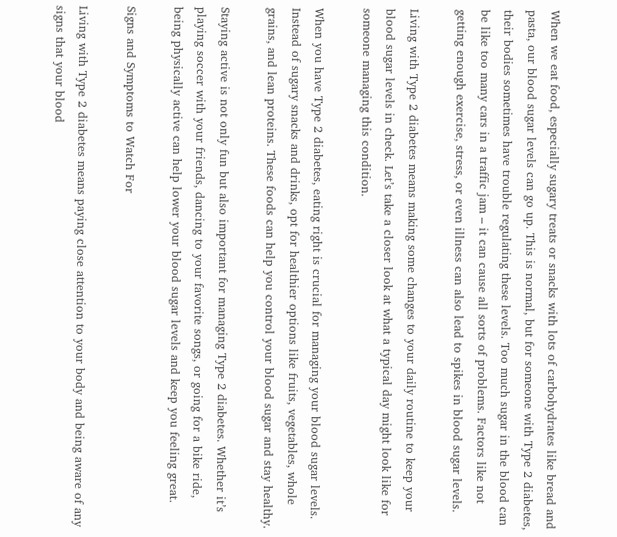When we eat food, especially sugary treats or snacks with lots of carbohydrates like bread and pasta, our blood sugar levels can go up. This is normal, but for someone with Type 2 diabetes, their bodies sometimes have trouble regulating these levels. Too much sugar in the blood can be like too many cars in a traffic jam – it can cause all sorts of problems. Factors like not getting enough exercise, stress, or even illness can also lead to spikes in blood sugar levels.

Living with Type 2 diabetes means making some changes to your daily routine to keep your blood sugar levels in check. Let’s take a closer look at what a typical day might look like for someone managing this condition.

When you have Type 2 diabetes, eating right is crucial for managing your blood sugar levels. Instead of sugary snacks and drinks, opt for healthier options like fruits, vegetables, whole grains, and lean proteins. These foods can help you control your blood sugar and stay healthy.

Staying active is not only fun but also important for managing Type 2 diabetes. Whether it’s playing soccer with your friends, dancing to your favorite songs, or going for a bike ride, being physically active can help lower your blood sugar levels and keep you feeling great.

Signs and Symptoms to Watch For

Living with Type 2 diabetes means paying close attention to your body and being aware of any signs that your blood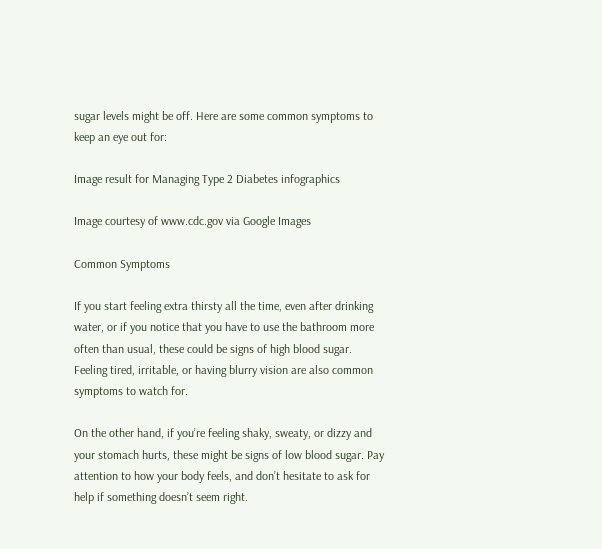sugar levels might be off. Here are some common symptoms to keep an eye out for:

Image result for Managing Type 2 Diabetes infographics

Image courtesy of www.cdc.gov via Google Images

Common Symptoms

If you start feeling extra thirsty all the time, even after drinking water, or if you notice that you have to use the bathroom more often than usual, these could be signs of high blood sugar. Feeling tired, irritable, or having blurry vision are also common symptoms to watch for.

On the other hand, if you’re feeling shaky, sweaty, or dizzy and your stomach hurts, these might be signs of low blood sugar. Pay attention to how your body feels, and don’t hesitate to ask for help if something doesn’t seem right.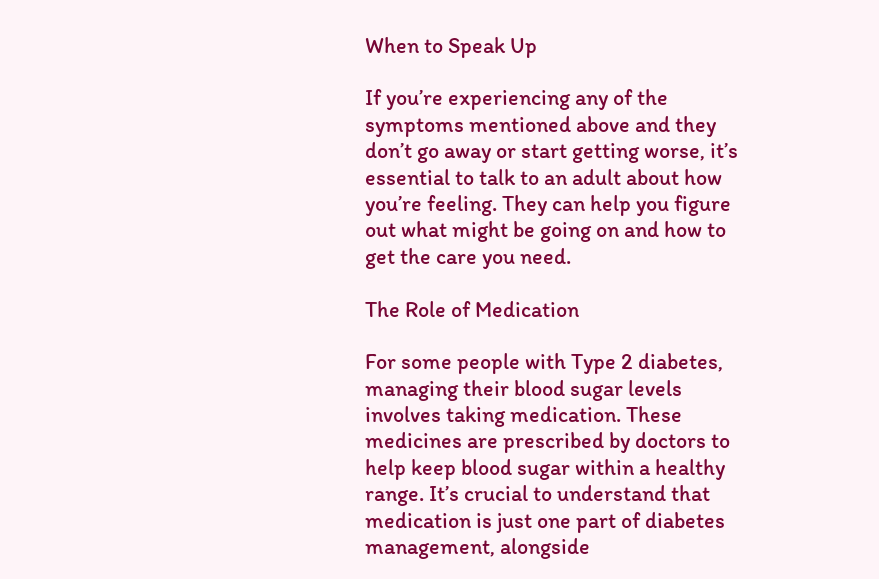When to Speak Up

If you’re experiencing any of the symptoms mentioned above and they don’t go away or start getting worse, it’s essential to talk to an adult about how you’re feeling. They can help you figure out what might be going on and how to get the care you need.

The Role of Medication

For some people with Type 2 diabetes, managing their blood sugar levels involves taking medication. These medicines are prescribed by doctors to help keep blood sugar within a healthy range. It’s crucial to understand that medication is just one part of diabetes management, alongside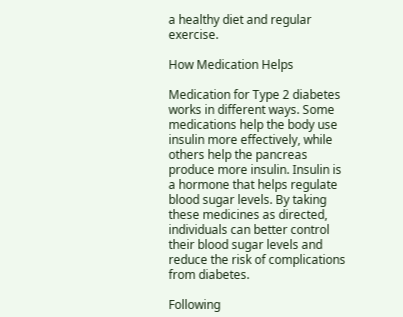a healthy diet and regular exercise.

How Medication Helps

Medication for Type 2 diabetes works in different ways. Some medications help the body use insulin more effectively, while others help the pancreas produce more insulin. Insulin is a hormone that helps regulate blood sugar levels. By taking these medicines as directed, individuals can better control their blood sugar levels and reduce the risk of complications from diabetes.

Following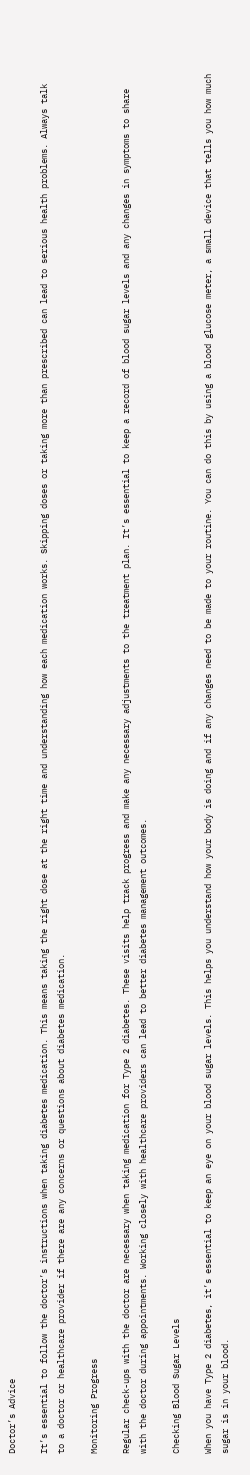Doctor’s Advice

It’s essential to follow the doctor’s instructions when taking diabetes medication. This means taking the right dose at the right time and understanding how each medication works. Skipping doses or taking more than prescribed can lead to serious health problems. Always talk to a doctor or healthcare provider if there are any concerns or questions about diabetes medication.

Monitoring Progress

Regular check-ups with the doctor are necessary when taking medication for Type 2 diabetes. These visits help track progress and make any necessary adjustments to the treatment plan. It’s essential to keep a record of blood sugar levels and any changes in symptoms to share with the doctor during appointments. Working closely with healthcare providers can lead to better diabetes management outcomes.

Checking Blood Sugar Levels

When you have Type 2 diabetes, it’s essential to keep an eye on your blood sugar levels. This helps you understand how your body is doing and if any changes need to be made to your routine. You can do this by using a blood glucose meter, a small device that tells you how much sugar is in your blood.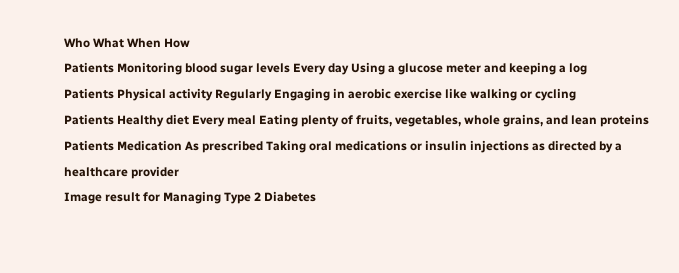Who What When How
Patients Monitoring blood sugar levels Every day Using a glucose meter and keeping a log
Patients Physical activity Regularly Engaging in aerobic exercise like walking or cycling
Patients Healthy diet Every meal Eating plenty of fruits, vegetables, whole grains, and lean proteins
Patients Medication As prescribed Taking oral medications or insulin injections as directed by a healthcare provider
Image result for Managing Type 2 Diabetes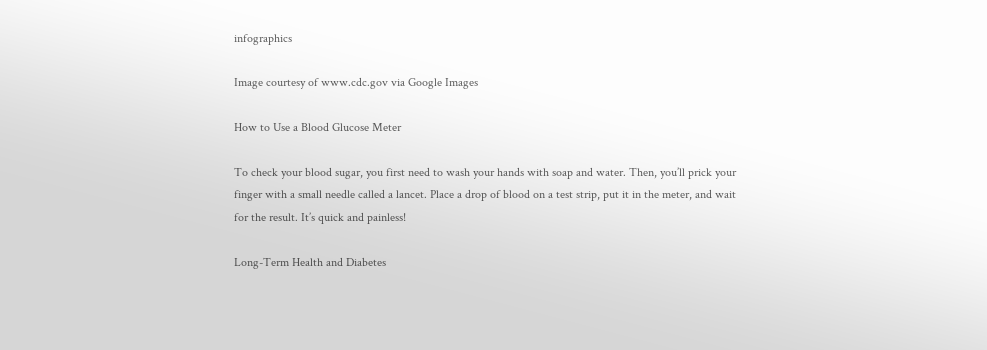infographics

Image courtesy of www.cdc.gov via Google Images

How to Use a Blood Glucose Meter

To check your blood sugar, you first need to wash your hands with soap and water. Then, you’ll prick your finger with a small needle called a lancet. Place a drop of blood on a test strip, put it in the meter, and wait for the result. It’s quick and painless!

Long-Term Health and Diabetes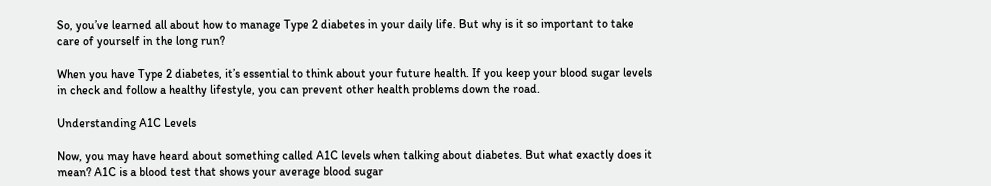So, you’ve learned all about how to manage Type 2 diabetes in your daily life. But why is it so important to take care of yourself in the long run?

When you have Type 2 diabetes, it’s essential to think about your future health. If you keep your blood sugar levels in check and follow a healthy lifestyle, you can prevent other health problems down the road.

Understanding A1C Levels

Now, you may have heard about something called A1C levels when talking about diabetes. But what exactly does it mean? A1C is a blood test that shows your average blood sugar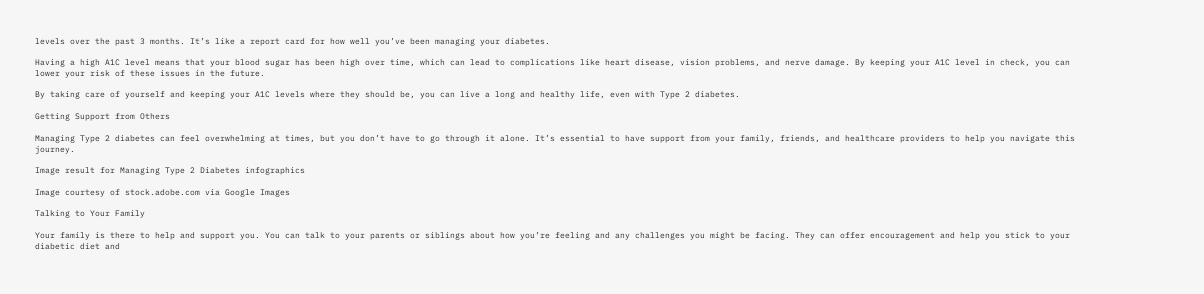levels over the past 3 months. It’s like a report card for how well you’ve been managing your diabetes.

Having a high A1C level means that your blood sugar has been high over time, which can lead to complications like heart disease, vision problems, and nerve damage. By keeping your A1C level in check, you can lower your risk of these issues in the future.

By taking care of yourself and keeping your A1C levels where they should be, you can live a long and healthy life, even with Type 2 diabetes.

Getting Support from Others

Managing Type 2 diabetes can feel overwhelming at times, but you don’t have to go through it alone. It’s essential to have support from your family, friends, and healthcare providers to help you navigate this journey.

Image result for Managing Type 2 Diabetes infographics

Image courtesy of stock.adobe.com via Google Images

Talking to Your Family

Your family is there to help and support you. You can talk to your parents or siblings about how you’re feeling and any challenges you might be facing. They can offer encouragement and help you stick to your diabetic diet and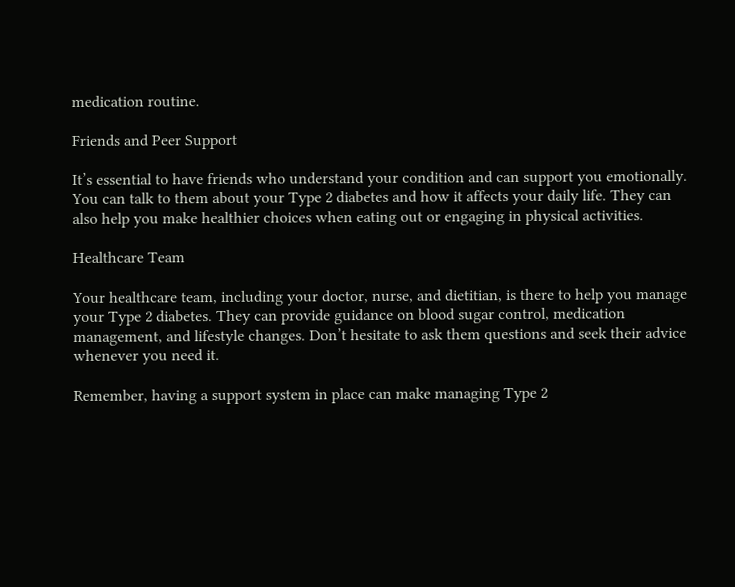medication routine.

Friends and Peer Support

It’s essential to have friends who understand your condition and can support you emotionally. You can talk to them about your Type 2 diabetes and how it affects your daily life. They can also help you make healthier choices when eating out or engaging in physical activities.

Healthcare Team

Your healthcare team, including your doctor, nurse, and dietitian, is there to help you manage your Type 2 diabetes. They can provide guidance on blood sugar control, medication management, and lifestyle changes. Don’t hesitate to ask them questions and seek their advice whenever you need it.

Remember, having a support system in place can make managing Type 2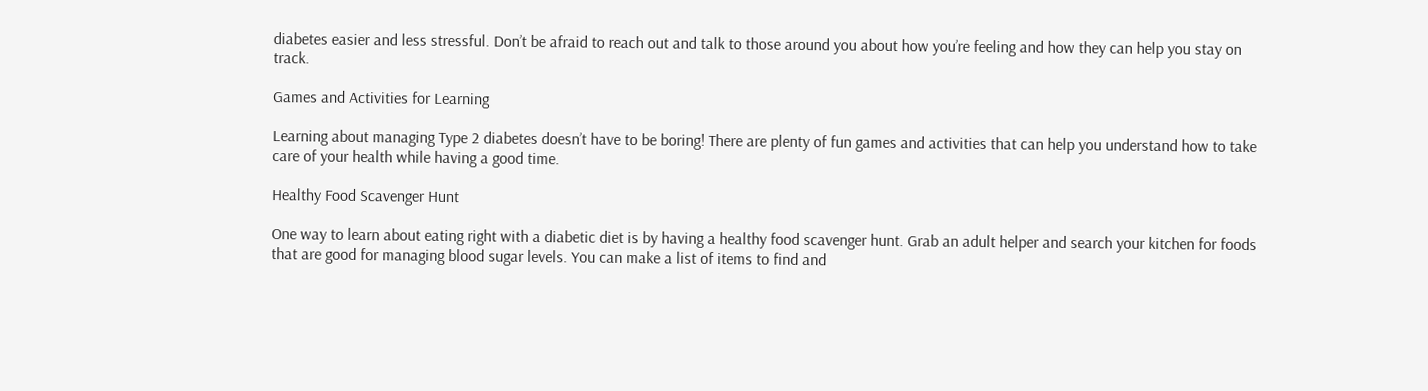diabetes easier and less stressful. Don’t be afraid to reach out and talk to those around you about how you’re feeling and how they can help you stay on track.

Games and Activities for Learning

Learning about managing Type 2 diabetes doesn’t have to be boring! There are plenty of fun games and activities that can help you understand how to take care of your health while having a good time.

Healthy Food Scavenger Hunt

One way to learn about eating right with a diabetic diet is by having a healthy food scavenger hunt. Grab an adult helper and search your kitchen for foods that are good for managing blood sugar levels. You can make a list of items to find and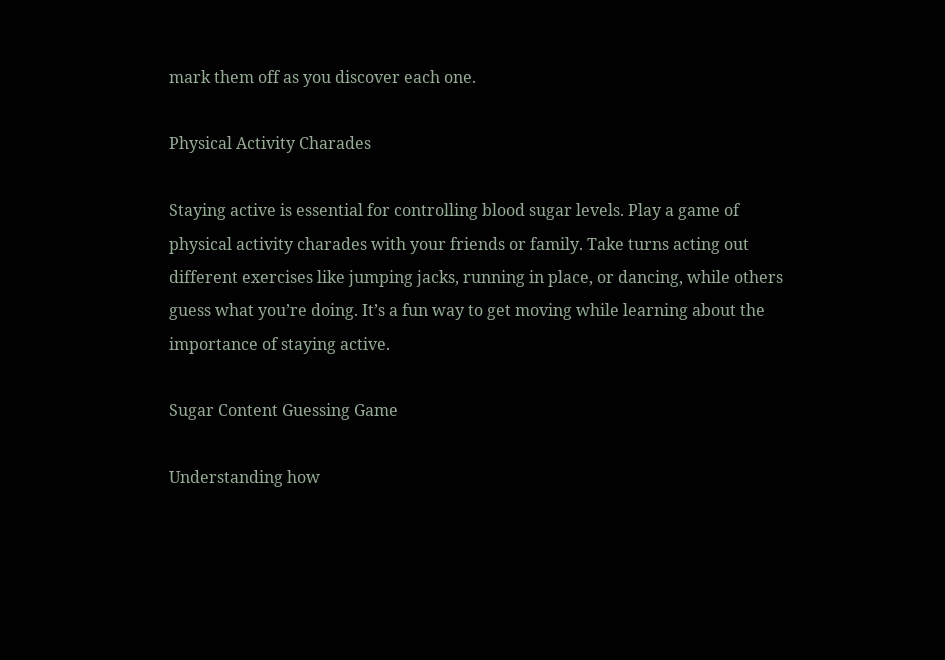mark them off as you discover each one.

Physical Activity Charades

Staying active is essential for controlling blood sugar levels. Play a game of physical activity charades with your friends or family. Take turns acting out different exercises like jumping jacks, running in place, or dancing, while others guess what you’re doing. It’s a fun way to get moving while learning about the importance of staying active.

Sugar Content Guessing Game

Understanding how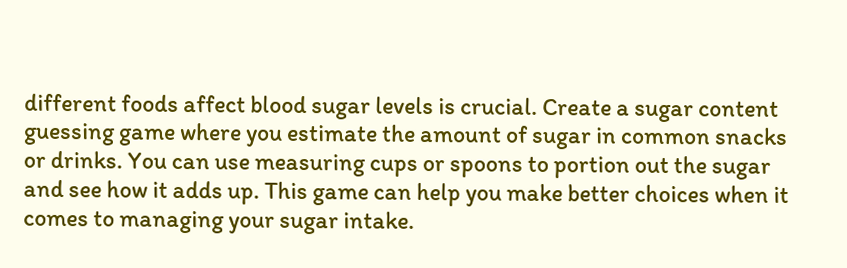different foods affect blood sugar levels is crucial. Create a sugar content guessing game where you estimate the amount of sugar in common snacks or drinks. You can use measuring cups or spoons to portion out the sugar and see how it adds up. This game can help you make better choices when it comes to managing your sugar intake.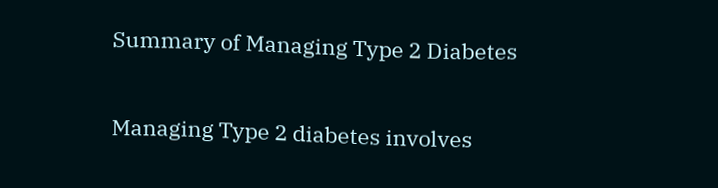Summary of Managing Type 2 Diabetes

Managing Type 2 diabetes involves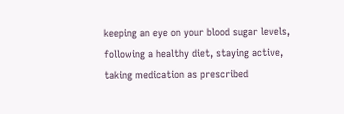keeping an eye on your blood sugar levels, following a healthy diet, staying active, taking medication as prescribed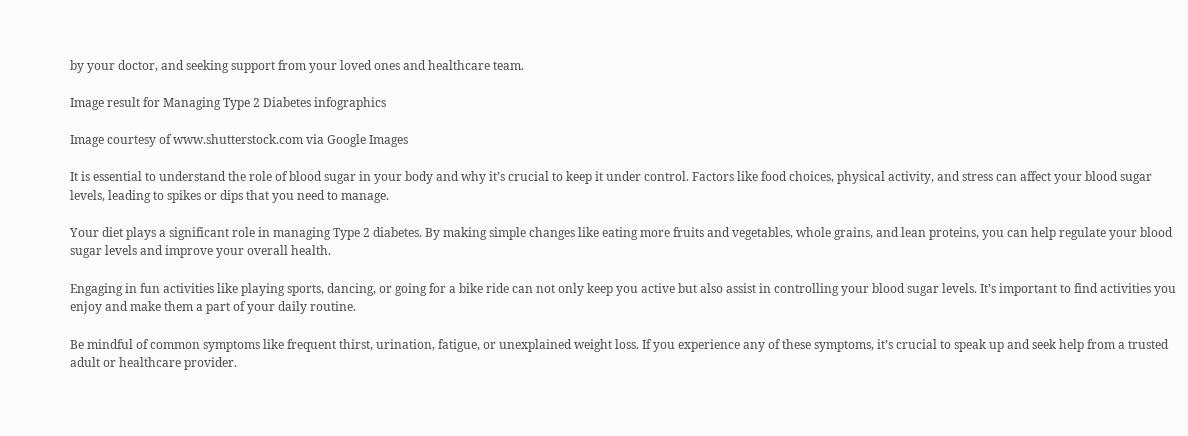by your doctor, and seeking support from your loved ones and healthcare team.

Image result for Managing Type 2 Diabetes infographics

Image courtesy of www.shutterstock.com via Google Images

It is essential to understand the role of blood sugar in your body and why it’s crucial to keep it under control. Factors like food choices, physical activity, and stress can affect your blood sugar levels, leading to spikes or dips that you need to manage.

Your diet plays a significant role in managing Type 2 diabetes. By making simple changes like eating more fruits and vegetables, whole grains, and lean proteins, you can help regulate your blood sugar levels and improve your overall health.

Engaging in fun activities like playing sports, dancing, or going for a bike ride can not only keep you active but also assist in controlling your blood sugar levels. It’s important to find activities you enjoy and make them a part of your daily routine.

Be mindful of common symptoms like frequent thirst, urination, fatigue, or unexplained weight loss. If you experience any of these symptoms, it’s crucial to speak up and seek help from a trusted adult or healthcare provider.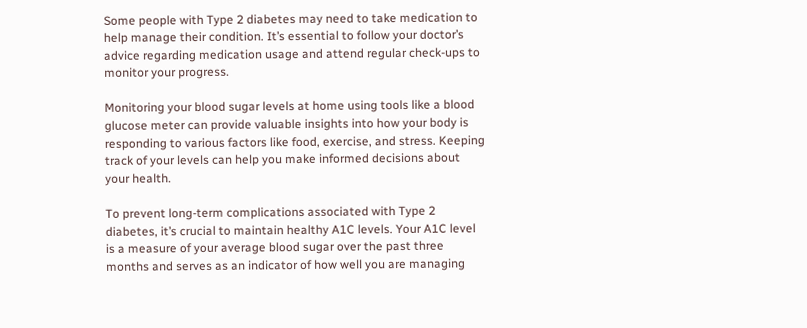Some people with Type 2 diabetes may need to take medication to help manage their condition. It’s essential to follow your doctor’s advice regarding medication usage and attend regular check-ups to monitor your progress.

Monitoring your blood sugar levels at home using tools like a blood glucose meter can provide valuable insights into how your body is responding to various factors like food, exercise, and stress. Keeping track of your levels can help you make informed decisions about your health.

To prevent long-term complications associated with Type 2 diabetes, it’s crucial to maintain healthy A1C levels. Your A1C level is a measure of your average blood sugar over the past three months and serves as an indicator of how well you are managing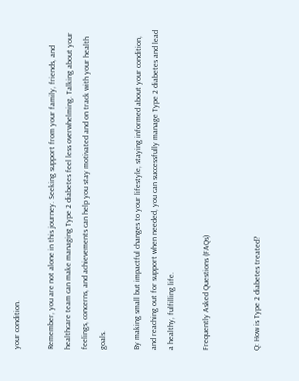your condition.

Remember, you are not alone in this journey. Seeking support from your family, friends, and healthcare team can make managing Type 2 diabetes feel less overwhelming. Talking about your feelings, concerns, and achievements can help you stay motivated and on track with your health goals.

By making small but impactful changes to your lifestyle, staying informed about your condition, and reaching out for support when needed, you can successfully manage Type 2 diabetes and lead a healthy, fulfilling life.

Frequently Asked Questions (FAQs)


Q: How is Type 2 diabetes treated?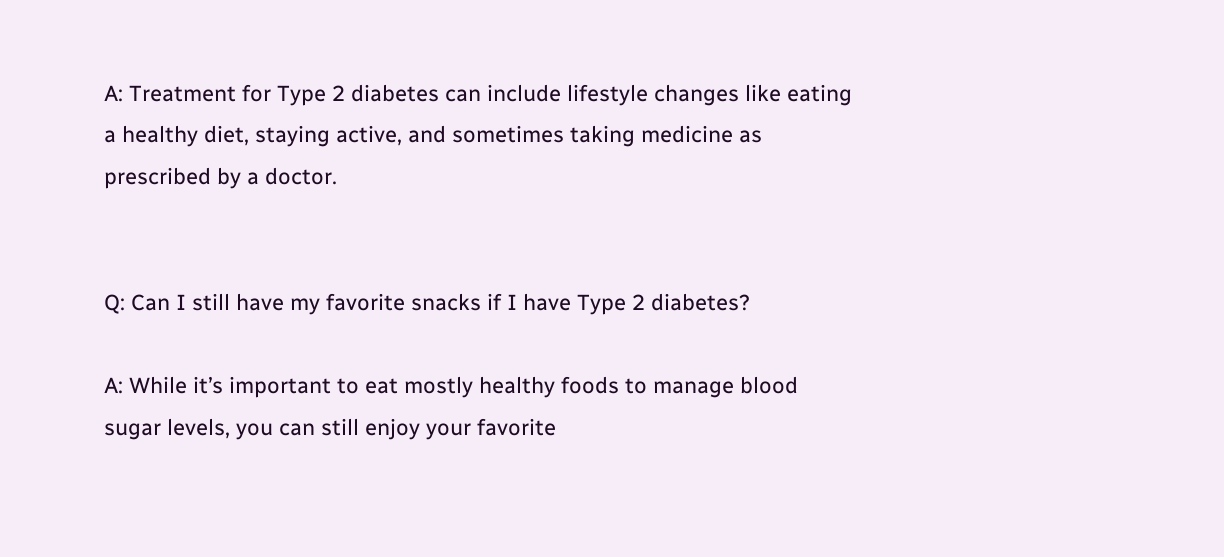A: Treatment for Type 2 diabetes can include lifestyle changes like eating a healthy diet, staying active, and sometimes taking medicine as prescribed by a doctor.


Q: Can I still have my favorite snacks if I have Type 2 diabetes?

A: While it’s important to eat mostly healthy foods to manage blood sugar levels, you can still enjoy your favorite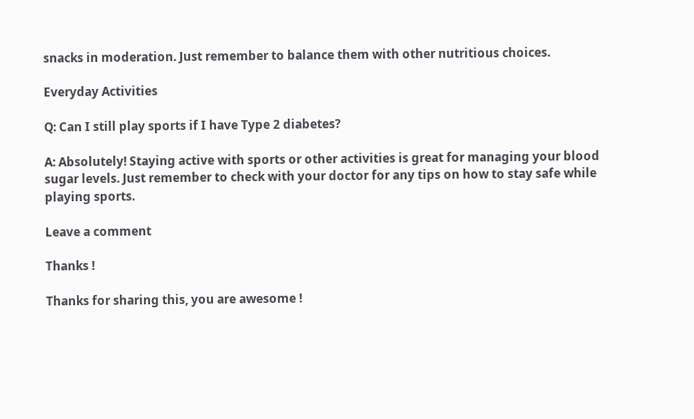snacks in moderation. Just remember to balance them with other nutritious choices.

Everyday Activities

Q: Can I still play sports if I have Type 2 diabetes?

A: Absolutely! Staying active with sports or other activities is great for managing your blood sugar levels. Just remember to check with your doctor for any tips on how to stay safe while playing sports.

Leave a comment

Thanks !

Thanks for sharing this, you are awesome !